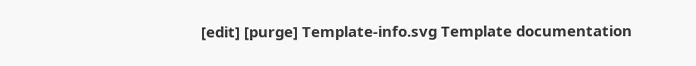[edit] [purge] Template-info.svg Template documentation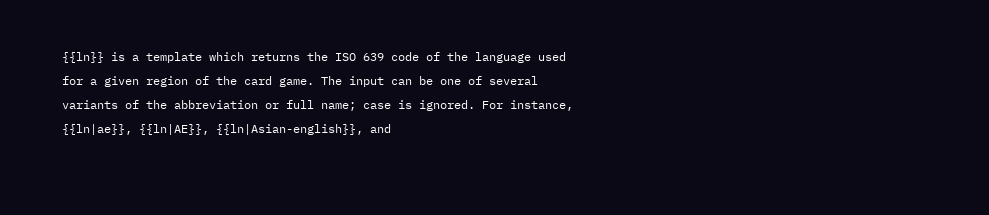{{ln}} is a template which returns the ISO 639 code of the language used for a given region of the card game. The input can be one of several variants of the abbreviation or full name; case is ignored. For instance, {{ln|ae}}, {{ln|AE}}, {{ln|Asian-english}}, and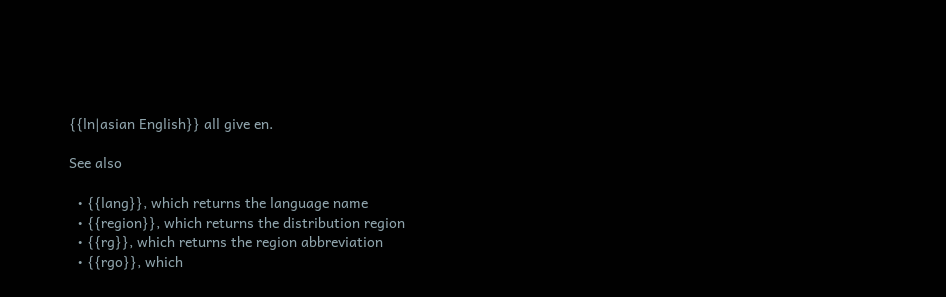{{ln|asian English}} all give en.

See also

  • {{lang}}, which returns the language name
  • {{region}}, which returns the distribution region
  • {{rg}}, which returns the region abbreviation
  • {{rgo}}, which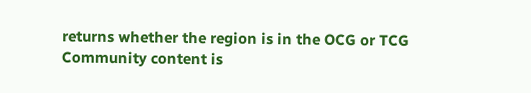returns whether the region is in the OCG or TCG
Community content is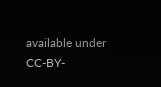available under CC-BY-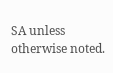SA unless otherwise noted.